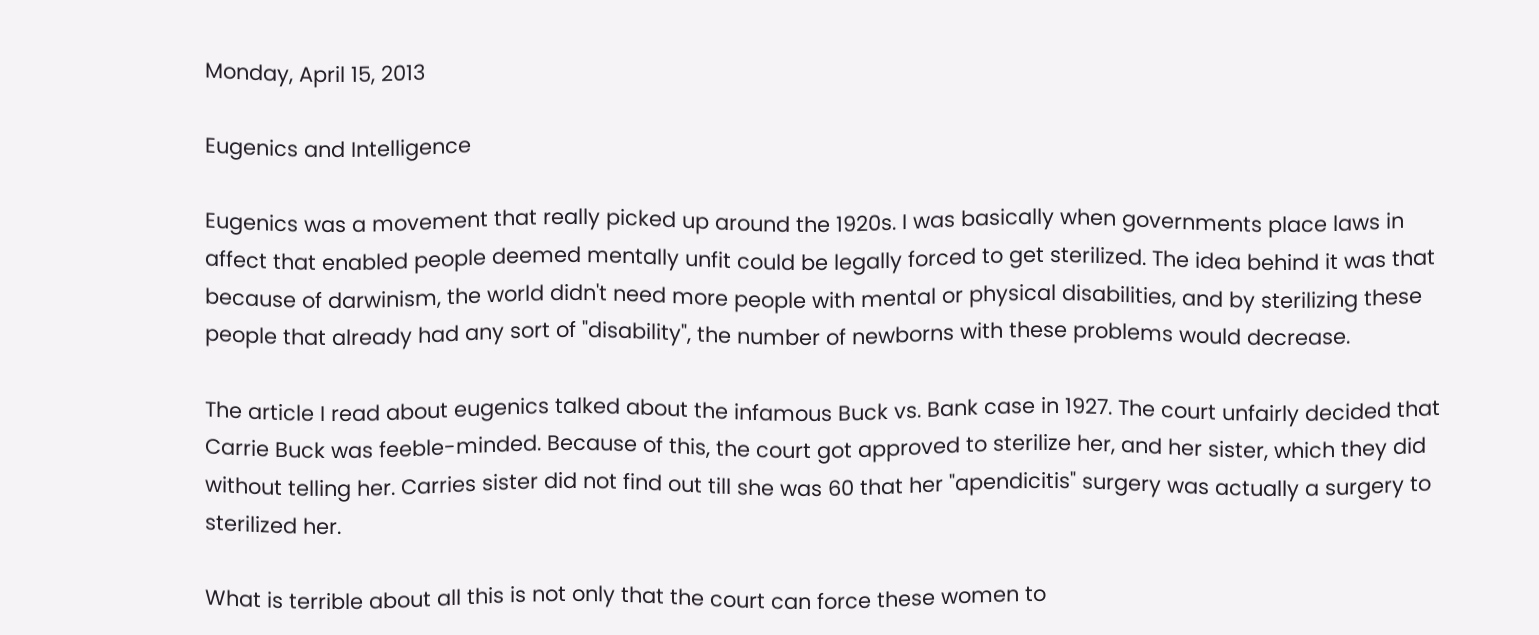Monday, April 15, 2013

Eugenics and Intelligence

Eugenics was a movement that really picked up around the 1920s. I was basically when governments place laws in affect that enabled people deemed mentally unfit could be legally forced to get sterilized. The idea behind it was that because of darwinism, the world didn't need more people with mental or physical disabilities, and by sterilizing these people that already had any sort of "disability", the number of newborns with these problems would decrease.

The article I read about eugenics talked about the infamous Buck vs. Bank case in 1927. The court unfairly decided that Carrie Buck was feeble-minded. Because of this, the court got approved to sterilize her, and her sister, which they did without telling her. Carries sister did not find out till she was 60 that her "apendicitis" surgery was actually a surgery to sterilized her.

What is terrible about all this is not only that the court can force these women to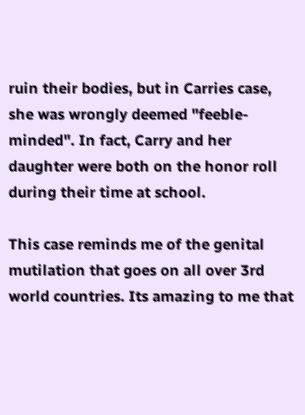ruin their bodies, but in Carries case, she was wrongly deemed "feeble-minded". In fact, Carry and her daughter were both on the honor roll during their time at school.

This case reminds me of the genital mutilation that goes on all over 3rd world countries. Its amazing to me that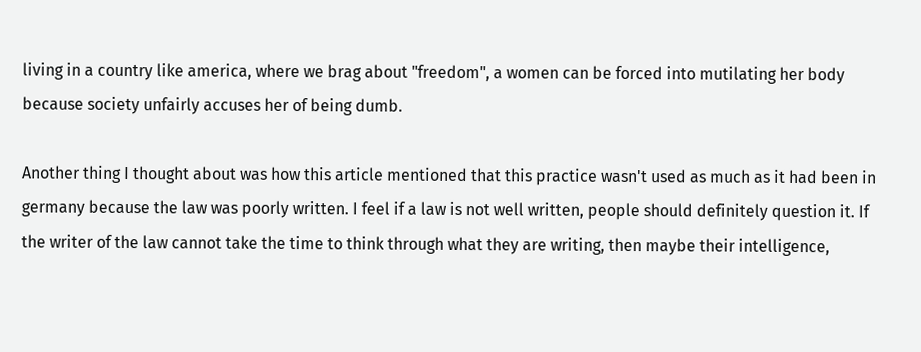living in a country like america, where we brag about "freedom", a women can be forced into mutilating her body because society unfairly accuses her of being dumb.

Another thing I thought about was how this article mentioned that this practice wasn't used as much as it had been in germany because the law was poorly written. I feel if a law is not well written, people should definitely question it. If the writer of the law cannot take the time to think through what they are writing, then maybe their intelligence,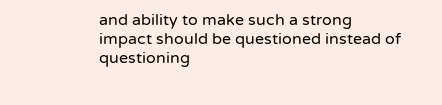and ability to make such a strong impact should be questioned instead of questioning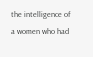the intelligence of a women who had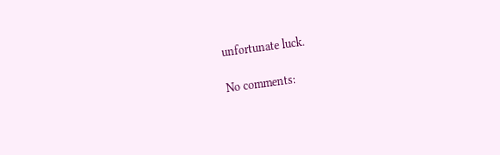unfortunate luck.

No comments: